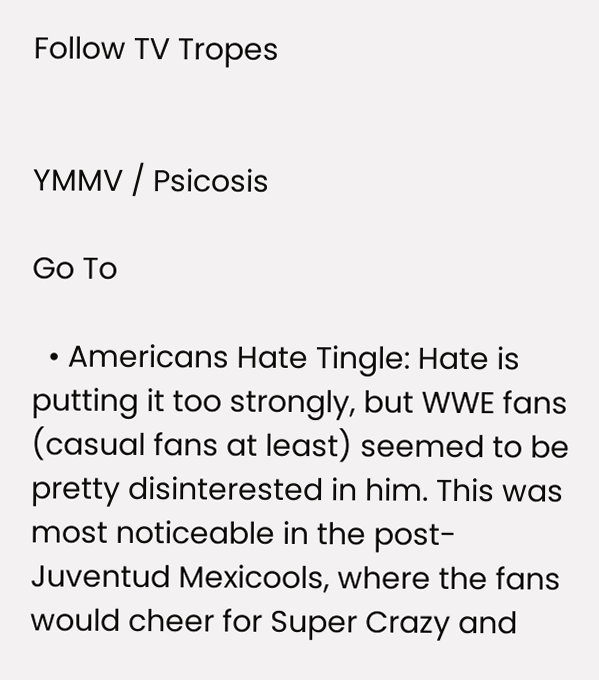Follow TV Tropes


YMMV / Psicosis

Go To

  • Americans Hate Tingle: Hate is putting it too strongly, but WWE fans (casual fans at least) seemed to be pretty disinterested in him. This was most noticeable in the post-Juventud Mexicools, where the fans would cheer for Super Crazy and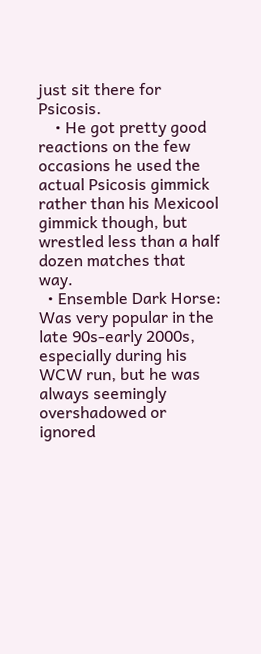just sit there for Psicosis.
    • He got pretty good reactions on the few occasions he used the actual Psicosis gimmick rather than his Mexicool gimmick though, but wrestled less than a half dozen matches that way.
  • Ensemble Dark Horse: Was very popular in the late 90s-early 2000s, especially during his WCW run, but he was always seemingly overshadowed or ignored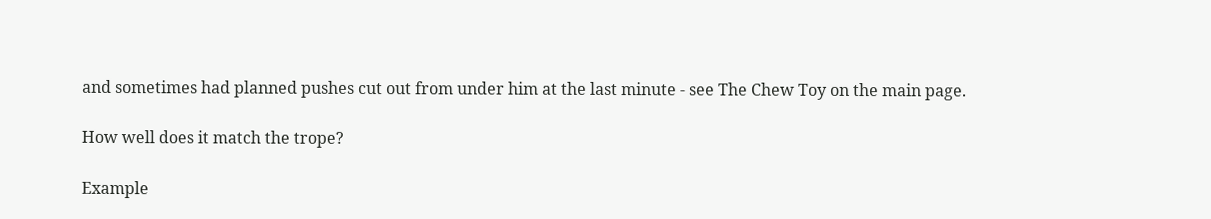and sometimes had planned pushes cut out from under him at the last minute - see The Chew Toy on the main page.

How well does it match the trope?

Example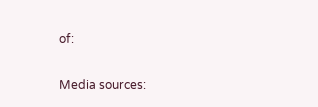of:


Media sources: